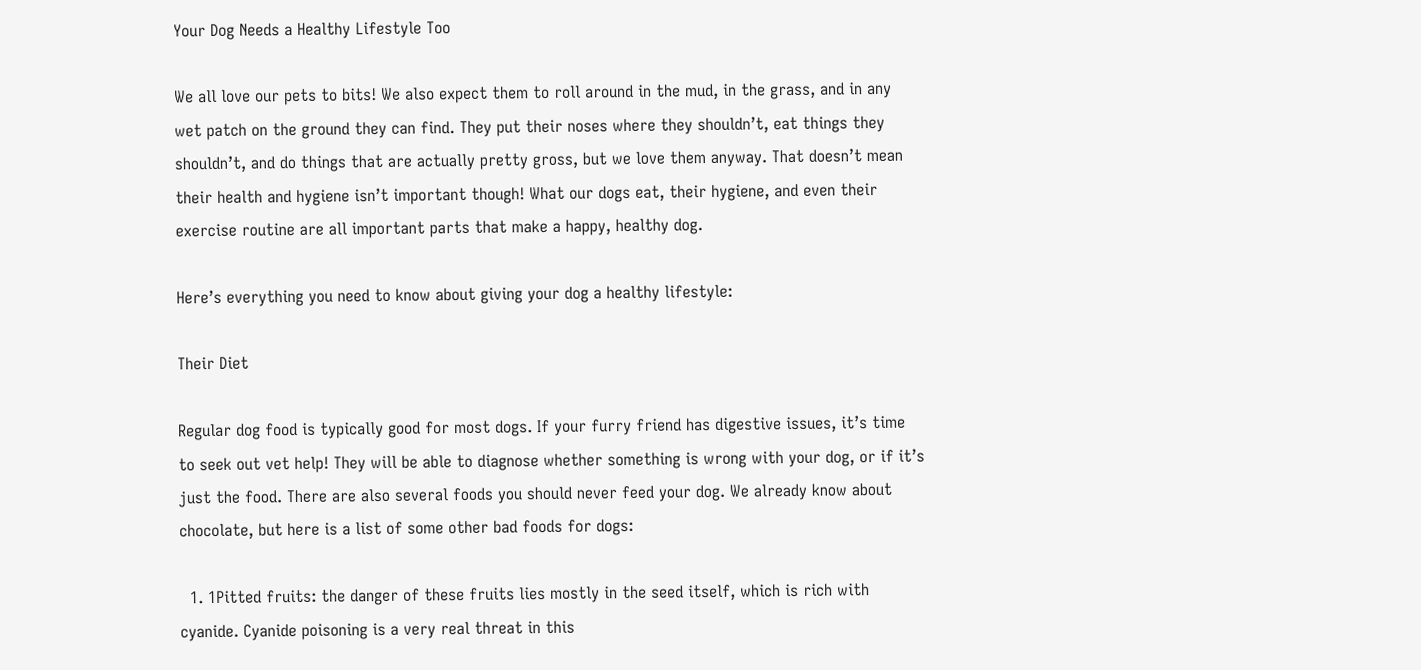Your Dog Needs a Healthy Lifestyle Too

We all love our pets to bits! We also expect them to roll around in the mud, in the grass, and in any wet patch on the ground they can find. They put their noses where they shouldn’t, eat things they shouldn’t, and do things that are actually pretty gross, but we love them anyway. That doesn’t mean their health and hygiene isn’t important though! What our dogs eat, their hygiene, and even their exercise routine are all important parts that make a happy, healthy dog.

Here’s everything you need to know about giving your dog a healthy lifestyle:

Their Diet

Regular dog food is typically good for most dogs. If your furry friend has digestive issues, it’s time to seek out vet help! They will be able to diagnose whether something is wrong with your dog, or if it’s just the food. There are also several foods you should never feed your dog. We already know about chocolate, but here is a list of some other bad foods for dogs:

  1. 1Pitted fruits: the danger of these fruits lies mostly in the seed itself, which is rich with cyanide. Cyanide poisoning is a very real threat in this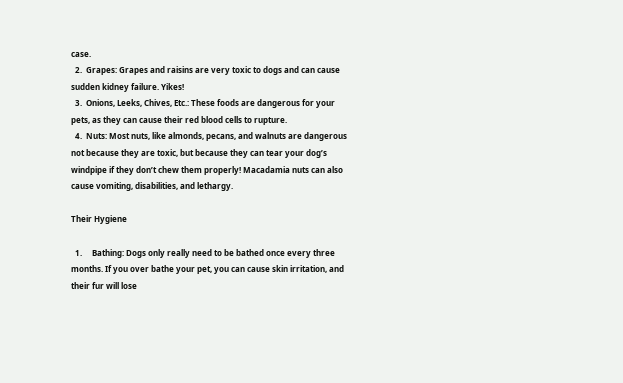case.
  2.  Grapes: Grapes and raisins are very toxic to dogs and can cause sudden kidney failure. Yikes!
  3.  Onions, Leeks, Chives, Etc.: These foods are dangerous for your pets, as they can cause their red blood cells to rupture.
  4.  Nuts: Most nuts, like almonds, pecans, and walnuts are dangerous not because they are toxic, but because they can tear your dog’s windpipe if they don’t chew them properly! Macadamia nuts can also cause vomiting, disabilities, and lethargy.

Their Hygiene

  1.     Bathing: Dogs only really need to be bathed once every three months. If you over bathe your pet, you can cause skin irritation, and their fur will lose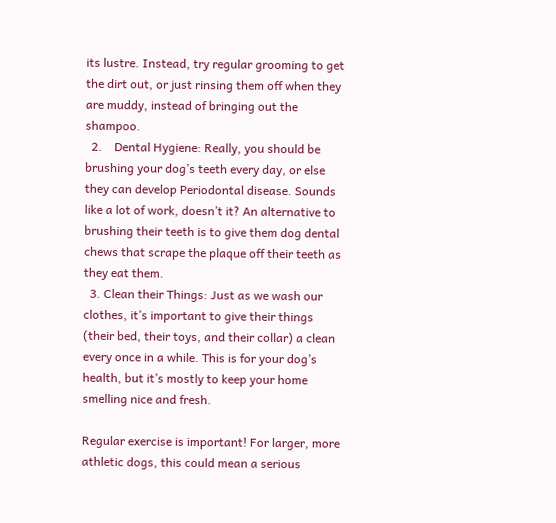its lustre. Instead, try regular grooming to get the dirt out, or just rinsing them off when they are muddy, instead of bringing out the shampoo.
  2.    Dental Hygiene: Really, you should be brushing your dog’s teeth every day, or else they can develop Periodontal disease. Sounds like a lot of work, doesn’t it? An alternative to brushing their teeth is to give them dog dental chews that scrape the plaque off their teeth as they eat them.
  3. Clean their Things: Just as we wash our clothes, it’s important to give their things (their bed, their toys, and their collar) a clean every once in a while. This is for your dog’s health, but it’s mostly to keep your home smelling nice and fresh.

Regular exercise is important! For larger, more athletic dogs, this could mean a serious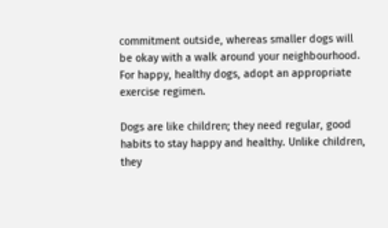commitment outside, whereas smaller dogs will be okay with a walk around your neighbourhood. For happy, healthy dogs, adopt an appropriate exercise regimen.

Dogs are like children; they need regular, good habits to stay happy and healthy. Unlike children, they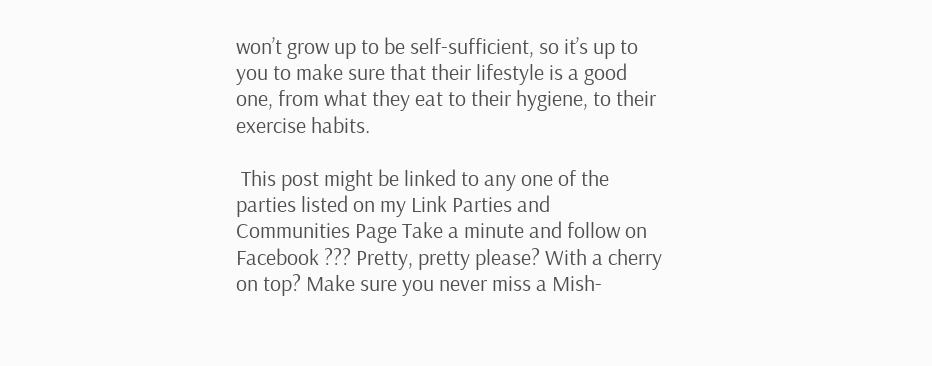won’t grow up to be self-sufficient, so it’s up to you to make sure that their lifestyle is a good one, from what they eat to their hygiene, to their exercise habits.

 This post might be linked to any one of the parties listed on my Link Parties and Communities Page Take a minute and follow on Facebook ??? Pretty, pretty please? With a cherry on top? Make sure you never miss a Mish-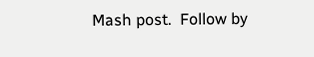Mash post.  Follow by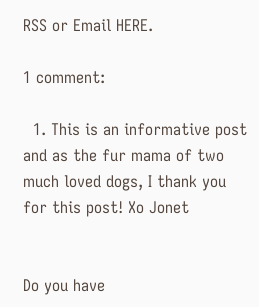RSS or Email HERE.

1 comment:

  1. This is an informative post and as the fur mama of two much loved dogs, I thank you for this post! Xo Jonet


Do you have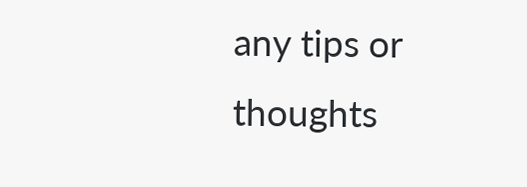any tips or thoughts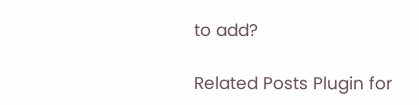to add?

Related Posts Plugin for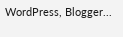WordPress, Blogger...